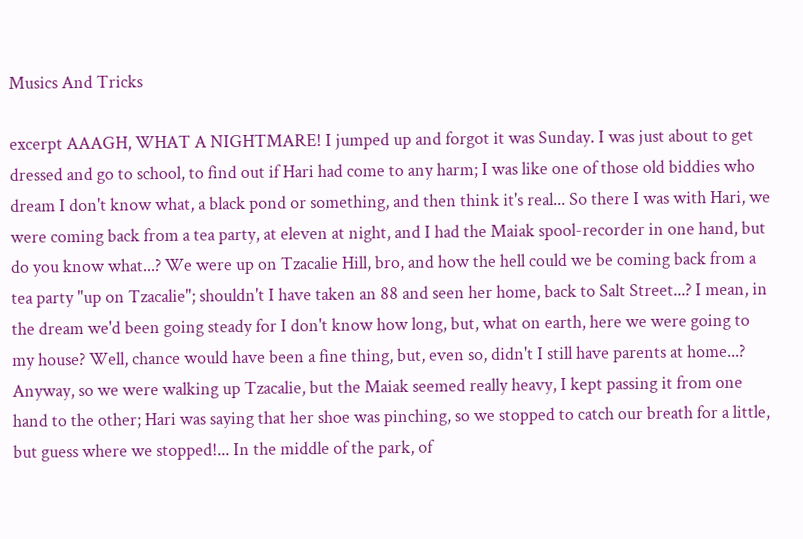Musics And Tricks

excerpt AAAGH, WHAT A NIGHTMARE! I jumped up and forgot it was Sunday. I was just about to get dressed and go to school, to find out if Hari had come to any harm; I was like one of those old biddies who dream I don't know what, a black pond or something, and then think it's real... So there I was with Hari, we were coming back from a tea party, at eleven at night, and I had the Maiak spool-recorder in one hand, but do you know what...? We were up on Tzacalie Hill, bro, and how the hell could we be coming back from a tea party "up on Tzacalie"; shouldn't I have taken an 88 and seen her home, back to Salt Street...? I mean, in the dream we'd been going steady for I don't know how long, but, what on earth, here we were going to my house? Well, chance would have been a fine thing, but, even so, didn't I still have parents at home...? Anyway, so we were walking up Tzacalie, but the Maiak seemed really heavy, I kept passing it from one hand to the other; Hari was saying that her shoe was pinching, so we stopped to catch our breath for a little, but guess where we stopped!... In the middle of the park, of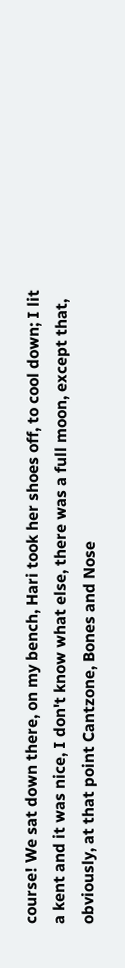course! We sat down there, on my bench, Hari took her shoes off, to cool down; I lit a kent and it was nice, I don't know what else, there was a full moon, except that, obviously, at that point Cantzone, Bones and Nose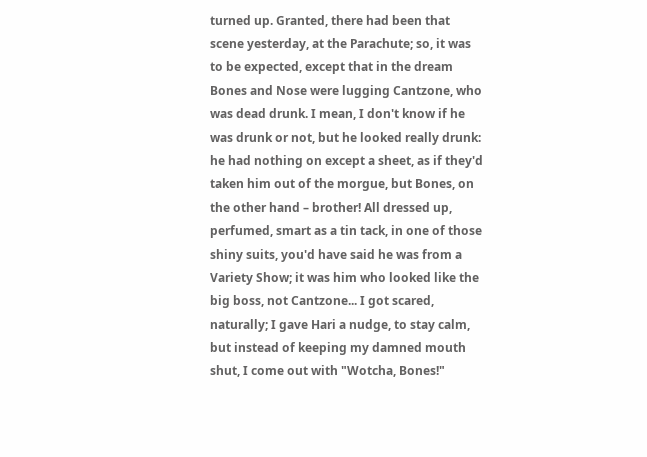turned up. Granted, there had been that scene yesterday, at the Parachute; so, it was to be expected, except that in the dream Bones and Nose were lugging Cantzone, who was dead drunk. I mean, I don't know if he was drunk or not, but he looked really drunk: he had nothing on except a sheet, as if they'd taken him out of the morgue, but Bones, on the other hand – brother! All dressed up, perfumed, smart as a tin tack, in one of those shiny suits, you'd have said he was from a Variety Show; it was him who looked like the big boss, not Cantzone... I got scared, naturally; I gave Hari a nudge, to stay calm, but instead of keeping my damned mouth shut, I come out with "Wotcha, Bones!"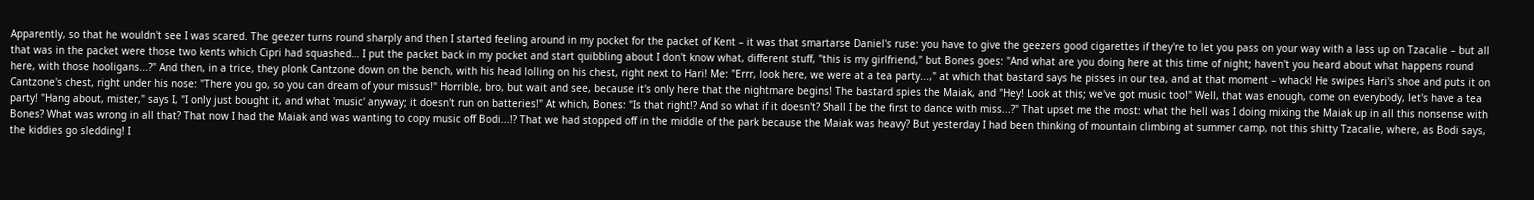Apparently, so that he wouldn't see I was scared. The geezer turns round sharply and then I started feeling around in my pocket for the packet of Kent – it was that smartarse Daniel's ruse: you have to give the geezers good cigarettes if they're to let you pass on your way with a lass up on Tzacalie – but all that was in the packet were those two kents which Cipri had squashed… I put the packet back in my pocket and start quibbling about I don't know what, different stuff, "this is my girlfriend," but Bones goes: "And what are you doing here at this time of night; haven't you heard about what happens round here, with those hooligans...?" And then, in a trice, they plonk Cantzone down on the bench, with his head lolling on his chest, right next to Hari! Me: "Errr, look here, we were at a tea party...," at which that bastard says he pisses in our tea, and at that moment – whack! He swipes Hari's shoe and puts it on Cantzone's chest, right under his nose: "There you go, so you can dream of your missus!" Horrible, bro, but wait and see, because it's only here that the nightmare begins! The bastard spies the Maiak, and "Hey! Look at this; we've got music too!" Well, that was enough, come on everybody, let's have a tea party! "Hang about, mister," says I, "I only just bought it, and what 'music' anyway; it doesn't run on batteries!" At which, Bones: "Is that right!? And so what if it doesn't? Shall I be the first to dance with miss...?" That upset me the most: what the hell was I doing mixing the Maiak up in all this nonsense with Bones? What was wrong in all that? That now I had the Maiak and was wanting to copy music off Bodi...!? That we had stopped off in the middle of the park because the Maiak was heavy? But yesterday I had been thinking of mountain climbing at summer camp, not this shitty Tzacalie, where, as Bodi says, the kiddies go sledding! I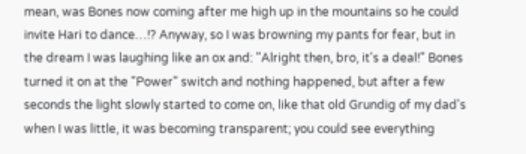mean, was Bones now coming after me high up in the mountains so he could invite Hari to dance…!? Anyway, so I was browning my pants for fear, but in the dream I was laughing like an ox and: "Alright then, bro, it's a deal!" Bones turned it on at the "Power" switch and nothing happened, but after a few seconds the light slowly started to come on, like that old Grundig of my dad's when I was little, it was becoming transparent; you could see everything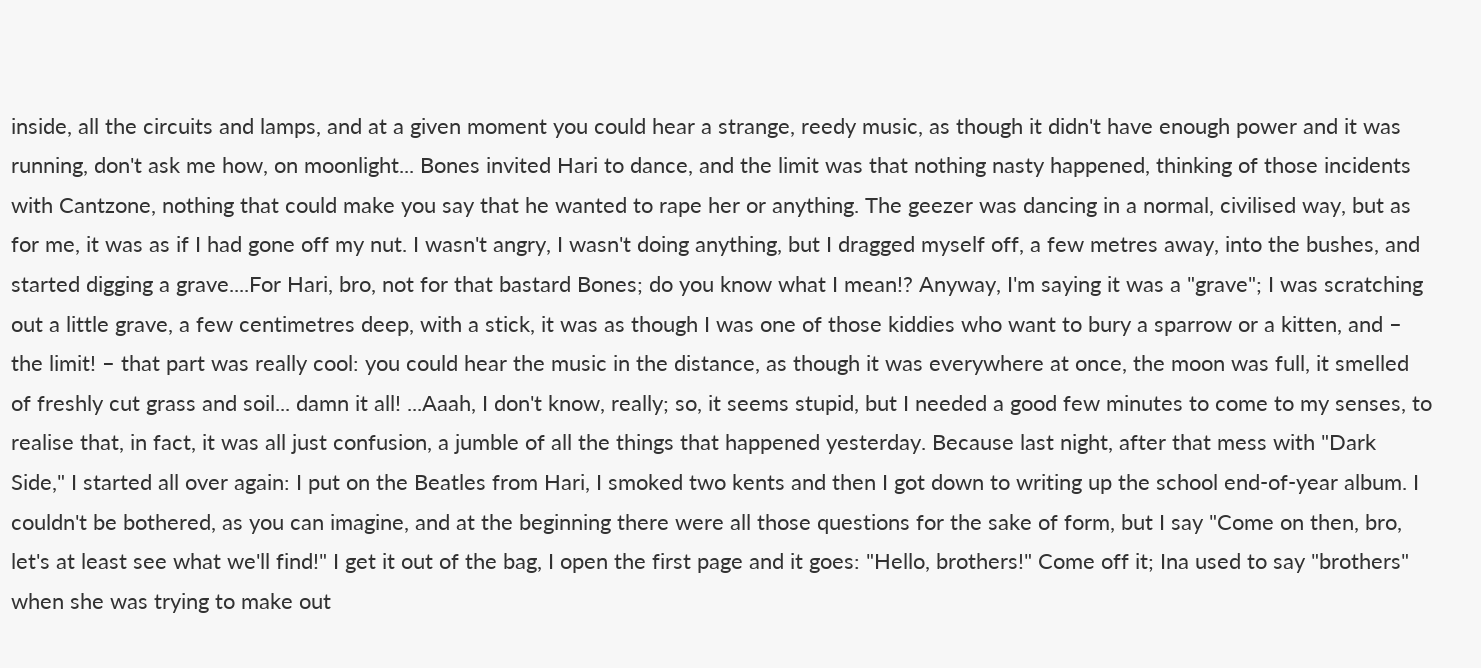inside, all the circuits and lamps, and at a given moment you could hear a strange, reedy music, as though it didn't have enough power and it was running, don't ask me how, on moonlight... Bones invited Hari to dance, and the limit was that nothing nasty happened, thinking of those incidents with Cantzone, nothing that could make you say that he wanted to rape her or anything. The geezer was dancing in a normal, civilised way, but as for me, it was as if I had gone off my nut. I wasn't angry, I wasn't doing anything, but I dragged myself off, a few metres away, into the bushes, and started digging a grave....For Hari, bro, not for that bastard Bones; do you know what I mean!? Anyway, I'm saying it was a "grave"; I was scratching out a little grave, a few centimetres deep, with a stick, it was as though I was one of those kiddies who want to bury a sparrow or a kitten, and – the limit! – that part was really cool: you could hear the music in the distance, as though it was everywhere at once, the moon was full, it smelled of freshly cut grass and soil... damn it all! ...Aaah, I don't know, really; so, it seems stupid, but I needed a good few minutes to come to my senses, to realise that, in fact, it was all just confusion, a jumble of all the things that happened yesterday. Because last night, after that mess with "Dark Side," I started all over again: I put on the Beatles from Hari, I smoked two kents and then I got down to writing up the school end-of-year album. I couldn't be bothered, as you can imagine, and at the beginning there were all those questions for the sake of form, but I say "Come on then, bro, let's at least see what we'll find!" I get it out of the bag, I open the first page and it goes: "Hello, brothers!" Come off it; Ina used to say "brothers" when she was trying to make out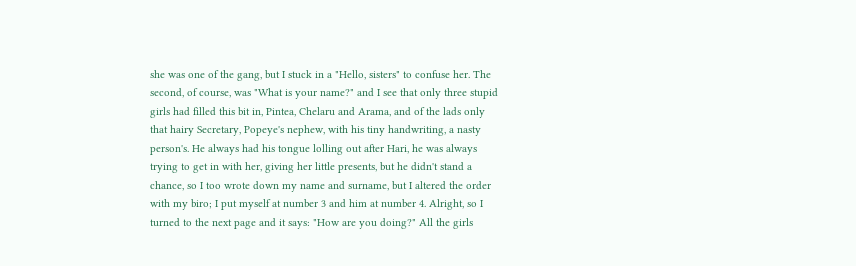she was one of the gang, but I stuck in a "Hello, sisters" to confuse her. The second, of course, was "What is your name?" and I see that only three stupid girls had filled this bit in, Pintea, Chelaru and Arama, and of the lads only that hairy Secretary, Popeye's nephew, with his tiny handwriting, a nasty person's. He always had his tongue lolling out after Hari, he was always trying to get in with her, giving her little presents, but he didn't stand a chance, so I too wrote down my name and surname, but I altered the order with my biro; I put myself at number 3 and him at number 4. Alright, so I turned to the next page and it says: "How are you doing?" All the girls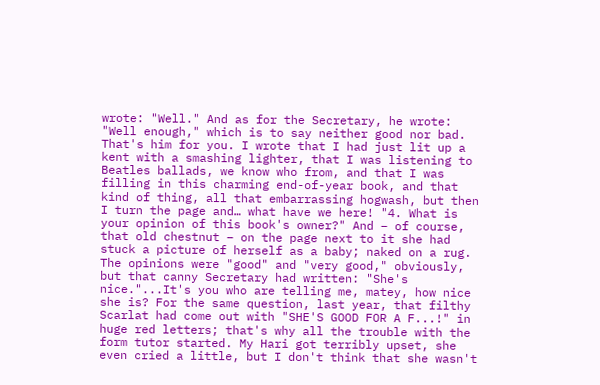wrote: "Well." And as for the Secretary, he wrote: "Well enough," which is to say neither good nor bad. That's him for you. I wrote that I had just lit up a kent with a smashing lighter, that I was listening to Beatles ballads, we know who from, and that I was filling in this charming end-of-year book, and that kind of thing, all that embarrassing hogwash, but then I turn the page and… what have we here! "4. What is your opinion of this book's owner?" And – of course, that old chestnut – on the page next to it she had stuck a picture of herself as a baby; naked on a rug. The opinions were "good" and "very good," obviously, but that canny Secretary had written: "She's nice."...It's you who are telling me, matey, how nice she is? For the same question, last year, that filthy Scarlat had come out with "SHE'S GOOD FOR A F...!" in huge red letters; that's why all the trouble with the form tutor started. My Hari got terribly upset, she even cried a little, but I don't think that she wasn't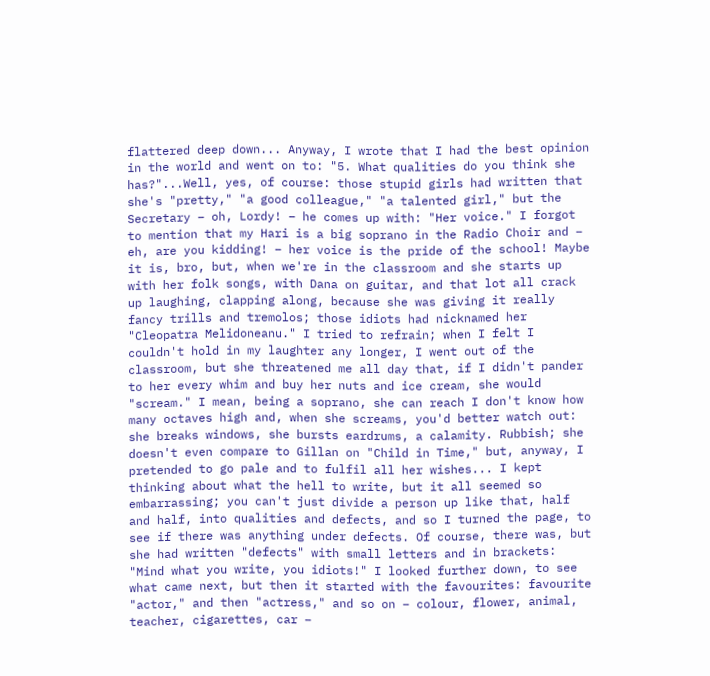flattered deep down... Anyway, I wrote that I had the best opinion in the world and went on to: "5. What qualities do you think she has?"...Well, yes, of course: those stupid girls had written that she's "pretty," "a good colleague," "a talented girl," but the Secretary – oh, Lordy! – he comes up with: "Her voice." I forgot to mention that my Hari is a big soprano in the Radio Choir and – eh, are you kidding! – her voice is the pride of the school! Maybe it is, bro, but, when we're in the classroom and she starts up with her folk songs, with Dana on guitar, and that lot all crack up laughing, clapping along, because she was giving it really fancy trills and tremolos; those idiots had nicknamed her "Cleopatra Melidoneanu." I tried to refrain; when I felt I couldn't hold in my laughter any longer, I went out of the classroom, but she threatened me all day that, if I didn't pander to her every whim and buy her nuts and ice cream, she would "scream." I mean, being a soprano, she can reach I don't know how many octaves high and, when she screams, you'd better watch out: she breaks windows, she bursts eardrums, a calamity. Rubbish; she doesn't even compare to Gillan on "Child in Time," but, anyway, I pretended to go pale and to fulfil all her wishes... I kept thinking about what the hell to write, but it all seemed so embarrassing; you can't just divide a person up like that, half and half, into qualities and defects, and so I turned the page, to see if there was anything under defects. Of course, there was, but she had written "defects" with small letters and in brackets: "Mind what you write, you idiots!" I looked further down, to see what came next, but then it started with the favourites: favourite "actor," and then "actress," and so on – colour, flower, animal, teacher, cigarettes, car –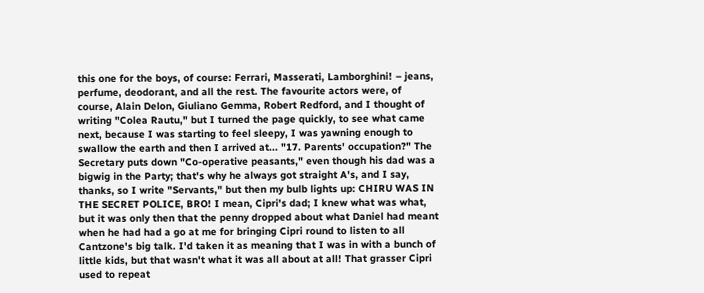this one for the boys, of course: Ferrari, Masserati, Lamborghini! – jeans, perfume, deodorant, and all the rest. The favourite actors were, of course, Alain Delon, Giuliano Gemma, Robert Redford, and I thought of writing "Colea Rautu," but I turned the page quickly, to see what came next, because I was starting to feel sleepy, I was yawning enough to swallow the earth and then I arrived at... "17. Parents' occupation?" The Secretary puts down "Co-operative peasants," even though his dad was a bigwig in the Party; that's why he always got straight A's, and I say, thanks, so I write "Servants," but then my bulb lights up: CHIRU WAS IN THE SECRET POLICE, BRO! I mean, Cipri's dad; I knew what was what, but it was only then that the penny dropped about what Daniel had meant when he had had a go at me for bringing Cipri round to listen to all Cantzone's big talk. I'd taken it as meaning that I was in with a bunch of little kids, but that wasn't what it was all about at all! That grasser Cipri used to repeat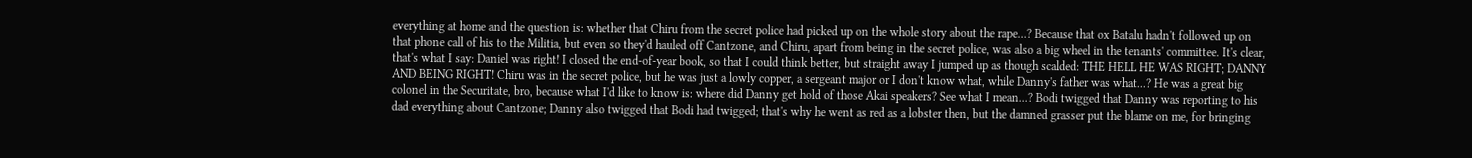everything at home and the question is: whether that Chiru from the secret police had picked up on the whole story about the rape…? Because that ox Batalu hadn't followed up on that phone call of his to the Militia, but even so they'd hauled off Cantzone, and Chiru, apart from being in the secret police, was also a big wheel in the tenants' committee. It's clear, that's what I say: Daniel was right! I closed the end-of-year book, so that I could think better, but straight away I jumped up as though scalded: THE HELL HE WAS RIGHT; DANNY AND BEING RIGHT! Chiru was in the secret police, but he was just a lowly copper, a sergeant major or I don't know what, while Danny's father was what...? He was a great big colonel in the Securitate, bro, because what I'd like to know is: where did Danny get hold of those Akai speakers? See what I mean...? Bodi twigged that Danny was reporting to his dad everything about Cantzone; Danny also twigged that Bodi had twigged; that's why he went as red as a lobster then, but the damned grasser put the blame on me, for bringing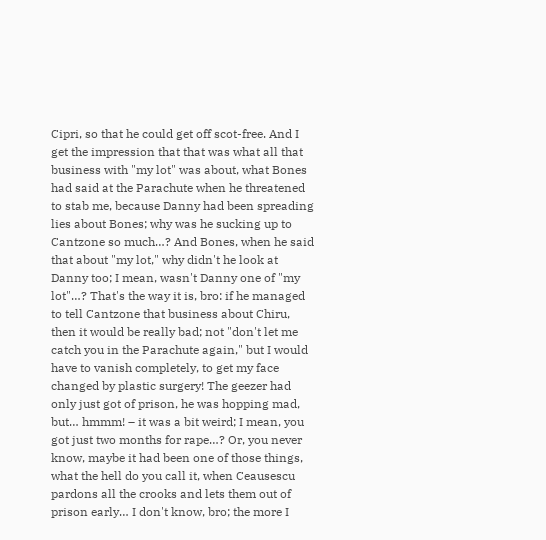Cipri, so that he could get off scot-free. And I get the impression that that was what all that business with "my lot" was about, what Bones had said at the Parachute when he threatened to stab me, because Danny had been spreading lies about Bones; why was he sucking up to Cantzone so much…? And Bones, when he said that about "my lot," why didn't he look at Danny too; I mean, wasn't Danny one of "my lot"…? That's the way it is, bro: if he managed to tell Cantzone that business about Chiru, then it would be really bad; not "don't let me catch you in the Parachute again," but I would have to vanish completely, to get my face changed by plastic surgery! The geezer had only just got of prison, he was hopping mad, but… hmmm! – it was a bit weird; I mean, you got just two months for rape…? Or, you never know, maybe it had been one of those things, what the hell do you call it, when Ceausescu pardons all the crooks and lets them out of prison early… I don't know, bro; the more I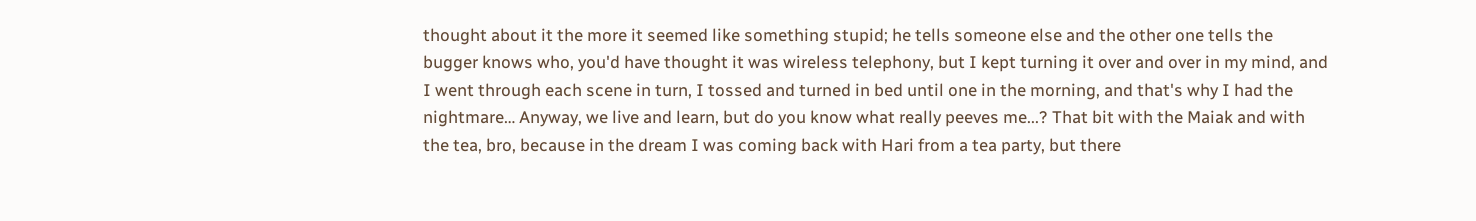thought about it the more it seemed like something stupid; he tells someone else and the other one tells the bugger knows who, you'd have thought it was wireless telephony, but I kept turning it over and over in my mind, and I went through each scene in turn, I tossed and turned in bed until one in the morning, and that's why I had the nightmare… Anyway, we live and learn, but do you know what really peeves me...? That bit with the Maiak and with the tea, bro, because in the dream I was coming back with Hari from a tea party, but there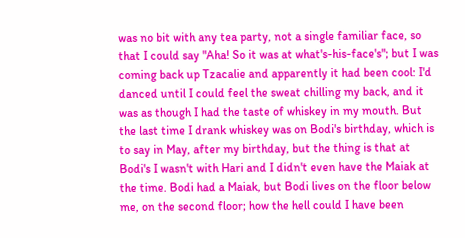was no bit with any tea party, not a single familiar face, so that I could say "Aha! So it was at what's-his-face's"; but I was coming back up Tzacalie and apparently it had been cool: I'd danced until I could feel the sweat chilling my back, and it was as though I had the taste of whiskey in my mouth. But the last time I drank whiskey was on Bodi's birthday, which is to say in May, after my birthday, but the thing is that at Bodi's I wasn't with Hari and I didn't even have the Maiak at the time. Bodi had a Maiak, but Bodi lives on the floor below me, on the second floor; how the hell could I have been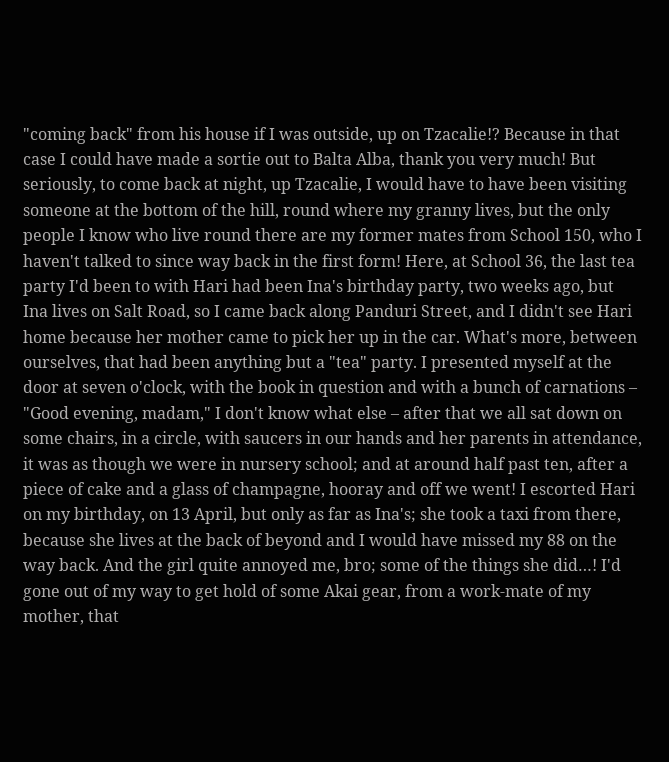"coming back" from his house if I was outside, up on Tzacalie!? Because in that case I could have made a sortie out to Balta Alba, thank you very much! But seriously, to come back at night, up Tzacalie, I would have to have been visiting someone at the bottom of the hill, round where my granny lives, but the only people I know who live round there are my former mates from School 150, who I haven't talked to since way back in the first form! Here, at School 36, the last tea party I'd been to with Hari had been Ina's birthday party, two weeks ago, but Ina lives on Salt Road, so I came back along Panduri Street, and I didn't see Hari home because her mother came to pick her up in the car. What's more, between ourselves, that had been anything but a "tea" party. I presented myself at the door at seven o'clock, with the book in question and with a bunch of carnations – "Good evening, madam," I don't know what else – after that we all sat down on some chairs, in a circle, with saucers in our hands and her parents in attendance, it was as though we were in nursery school; and at around half past ten, after a piece of cake and a glass of champagne, hooray and off we went! I escorted Hari on my birthday, on 13 April, but only as far as Ina's; she took a taxi from there, because she lives at the back of beyond and I would have missed my 88 on the way back. And the girl quite annoyed me, bro; some of the things she did…! I'd gone out of my way to get hold of some Akai gear, from a work-mate of my mother, that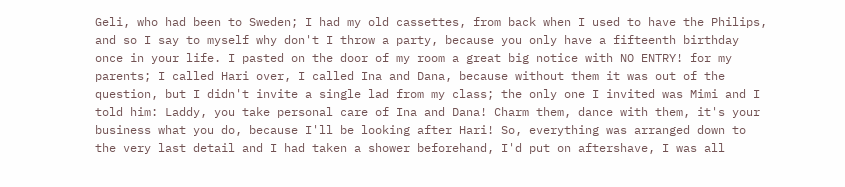Geli, who had been to Sweden; I had my old cassettes, from back when I used to have the Philips, and so I say to myself why don't I throw a party, because you only have a fifteenth birthday once in your life. I pasted on the door of my room a great big notice with NO ENTRY! for my parents; I called Hari over, I called Ina and Dana, because without them it was out of the question, but I didn't invite a single lad from my class; the only one I invited was Mimi and I told him: Laddy, you take personal care of Ina and Dana! Charm them, dance with them, it's your business what you do, because I'll be looking after Hari! So, everything was arranged down to the very last detail and I had taken a shower beforehand, I'd put on aftershave, I was all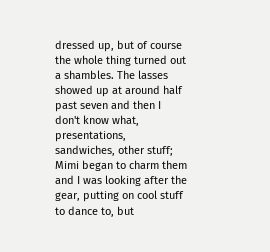dressed up, but of course the whole thing turned out a shambles. The lasses showed up at around half past seven and then I don't know what, presentations, sandwiches, other stuff; Mimi began to charm them and I was looking after the gear, putting on cool stuff to dance to, but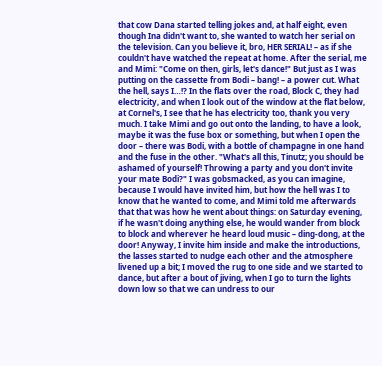that cow Dana started telling jokes and, at half eight, even though Ina didn't want to, she wanted to watch her serial on the television. Can you believe it, bro, HER SERIAL! – as if she couldn't have watched the repeat at home. After the serial, me and Mimi: "Come on then, girls, let's dance!" But just as I was putting on the cassette from Bodi – bang! – a power cut. What the hell, says I…!? In the flats over the road, Block C, they had electricity, and when I look out of the window at the flat below, at Cornel's, I see that he has electricity too, thank you very much. I take Mimi and go out onto the landing, to have a look, maybe it was the fuse box or something, but when I open the door – there was Bodi, with a bottle of champagne in one hand and the fuse in the other. "What's all this, Tinutz; you should be ashamed of yourself! Throwing a party and you don't invite your mate Bodi?" I was gobsmacked, as you can imagine, because I would have invited him, but how the hell was I to know that he wanted to come, and Mimi told me afterwards that that was how he went about things: on Saturday evening, if he wasn't doing anything else, he would wander from block to block and wherever he heard loud music – ding-dong, at the door! Anyway, I invite him inside and make the introductions, the lasses started to nudge each other and the atmosphere livened up a bit; I moved the rug to one side and we started to dance, but after a bout of jiving, when I go to turn the lights down low so that we can undress to our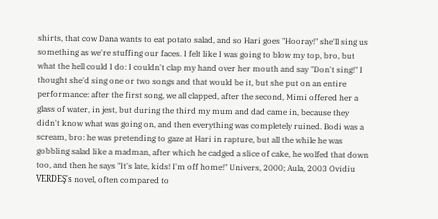shirts, that cow Dana wants to eat potato salad, and so Hari goes "Hooray!" she'll sing us something as we're stuffing our faces. I felt like I was going to blow my top, bro, but what the hell could I do: I couldn't clap my hand over her mouth and say "Don't sing!" I thought she'd sing one or two songs and that would be it, but she put on an entire performance: after the first song, we all clapped, after the second, Mimi offered her a glass of water, in jest, but during the third my mum and dad came in, because they didn't know what was going on, and then everything was completely ruined. Bodi was a scream, bro: he was pretending to gaze at Hari in rapture, but all the while he was gobbling salad like a madman, after which he cadged a slice of cake, he wolfed that down too, and then he says "It's late, kids! I'm off home!" Univers, 2000; Aula, 2003 Ovidiu VERDEŞ's novel, often compared to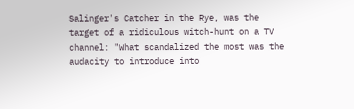Salinger's Catcher in the Rye, was the target of a ridiculous witch-hunt on a TV channel: "What scandalized the most was the audacity to introduce into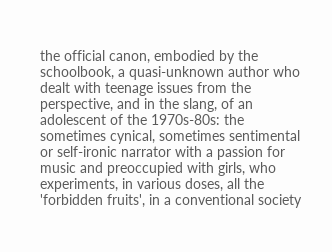the official canon, embodied by the schoolbook, a quasi-unknown author who dealt with teenage issues from the perspective, and in the slang, of an adolescent of the 1970s-80s: the sometimes cynical, sometimes sentimental or self-ironic narrator with a passion for music and preoccupied with girls, who experiments, in various doses, all the 'forbidden fruits', in a conventional society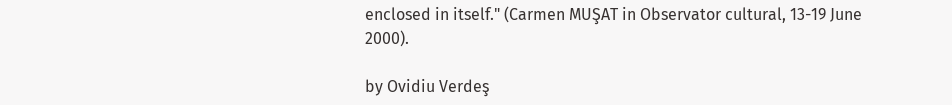enclosed in itself." (Carmen MUŞAT in Observator cultural, 13-19 June 2000).

by Ovidiu Verdeş